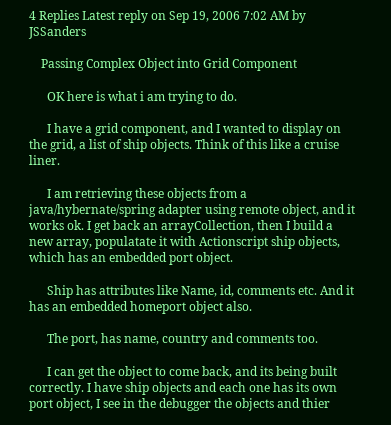4 Replies Latest reply on Sep 19, 2006 7:02 AM by JSSanders

    Passing Complex Object into Grid Component

      OK here is what i am trying to do.

      I have a grid component, and I wanted to display on the grid, a list of ship objects. Think of this like a cruise liner.

      I am retrieving these objects from a java/hybernate/spring adapter using remote object, and it works ok. I get back an arrayCollection, then I build a new array, populatate it with Actionscript ship objects, which has an embedded port object.

      Ship has attributes like Name, id, comments etc. And it has an embedded homeport object also.

      The port, has name, country and comments too.

      I can get the object to come back, and its being built correctly. I have ship objects and each one has its own port object, I see in the debugger the objects and thier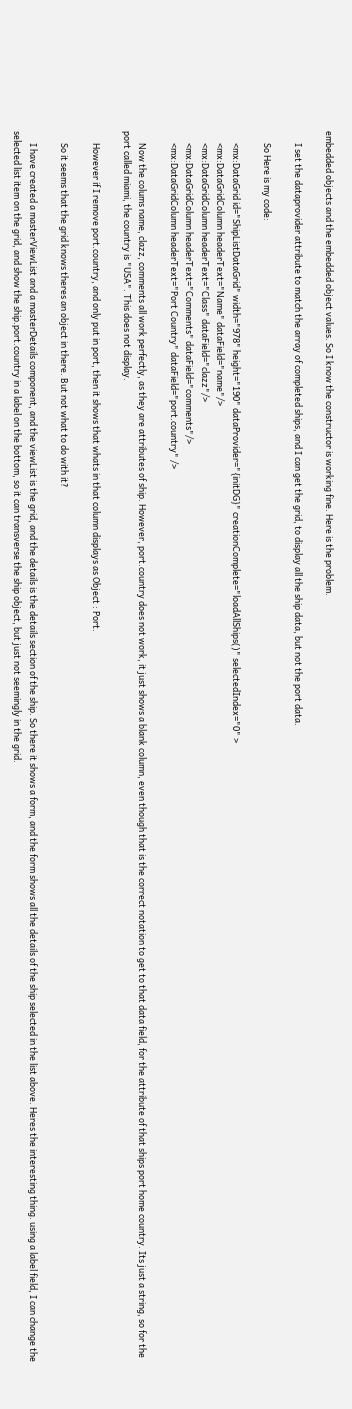embedded objects and the embedded object values. So I know the constructor is working fine. Here is the problem.

      I set the dataprovider attribute to match the array of completed ships, and I can get the grid, to display all the ship data, but not the port data.

      So Here is my code:

      <mx:DataGrid id="ShipListDataGrid" width="978" height="190" dataProvider="{initDG}" creationComplete="loadAllShips()" selectedIndex="0" >
      <mx:DataGridColumn headerText="Name" dataField="name"/>
      <mx:DataGridColumn headerText="Class" dataField="clazz"/>
      <mx:DataGridColumn headerText="Comments" dataField="comments"/>
      <mx:DataGridColumn headerText="Port Country" dataField="port.country" />

      Now the colums name, clazz, comments all work perfectly, as they are attributes of ship. However, port.country does not work, it just shows a blank column, even though that is the correct notation to get to that data field, for the attribute of that ships port home country. Its just a string, so for the port called miami, the country is "USA". This does not display.

      However if I remove port.country, and only put in port, then it shows that whats in that column displays as Object : Port.

      So it seems that the grid knows theres an object in there. But not what to do with it?

      I have created a masterViewList and a masterDetails component, and the viewList is the grid, and the details is the details section of the ship. So there it shows a form, and the form shows all the details of the ship selected in the list above. Heres the interesting thing. using a label field, I can change the selected list item on the grid, and show the ship.port.country in a label on the bottom, so it can transverse the ship object, but just not seemingly in the grid.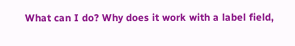What can I do? Why does it work with a label field,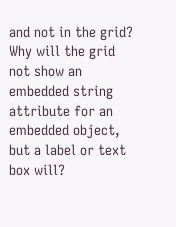and not in the grid? Why will the grid not show an embedded string attribute for an embedded object, but a label or text box will?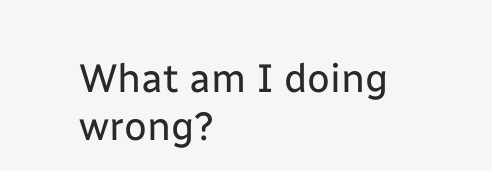What am I doing wrong?